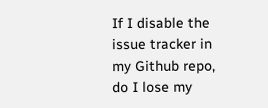If I disable the issue tracker in my Github repo, do I lose my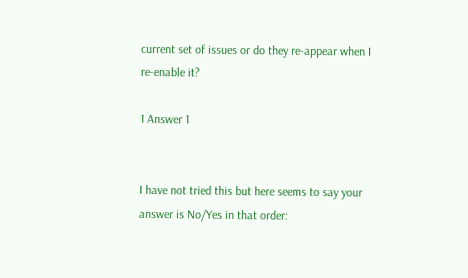current set of issues or do they re-appear when I re-enable it?

1 Answer 1


I have not tried this but here seems to say your answer is No/Yes in that order: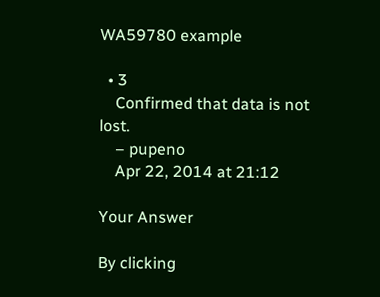WA59780 example

  • 3
    Confirmed that data is not lost.
    – pupeno
    Apr 22, 2014 at 21:12

Your Answer

By clicking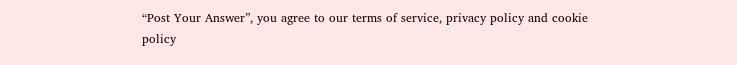“Post Your Answer”, you agree to our terms of service, privacy policy and cookie policy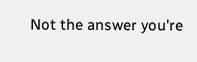Not the answer you're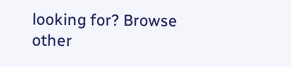looking for? Browse other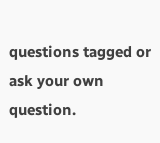questions tagged or ask your own question.